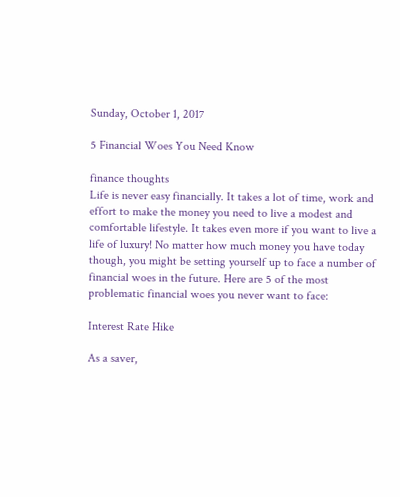Sunday, October 1, 2017

5 Financial Woes You Need Know

finance thoughts
Life is never easy financially. It takes a lot of time, work and effort to make the money you need to live a modest and comfortable lifestyle. It takes even more if you want to live a life of luxury! No matter how much money you have today though, you might be setting yourself up to face a number of financial woes in the future. Here are 5 of the most problematic financial woes you never want to face:

Interest Rate Hike

As a saver,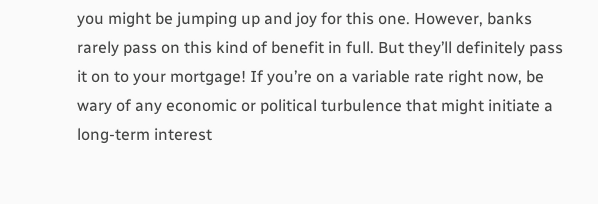you might be jumping up and joy for this one. However, banks rarely pass on this kind of benefit in full. But they’ll definitely pass it on to your mortgage! If you’re on a variable rate right now, be wary of any economic or political turbulence that might initiate a long-term interest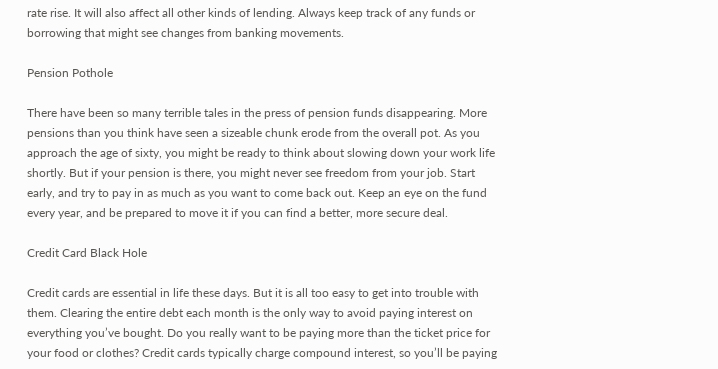rate rise. It will also affect all other kinds of lending. Always keep track of any funds or borrowing that might see changes from banking movements.

Pension Pothole

There have been so many terrible tales in the press of pension funds disappearing. More pensions than you think have seen a sizeable chunk erode from the overall pot. As you approach the age of sixty, you might be ready to think about slowing down your work life shortly. But if your pension is there, you might never see freedom from your job. Start early, and try to pay in as much as you want to come back out. Keep an eye on the fund every year, and be prepared to move it if you can find a better, more secure deal.

Credit Card Black Hole

Credit cards are essential in life these days. But it is all too easy to get into trouble with them. Clearing the entire debt each month is the only way to avoid paying interest on everything you’ve bought. Do you really want to be paying more than the ticket price for your food or clothes? Credit cards typically charge compound interest, so you’ll be paying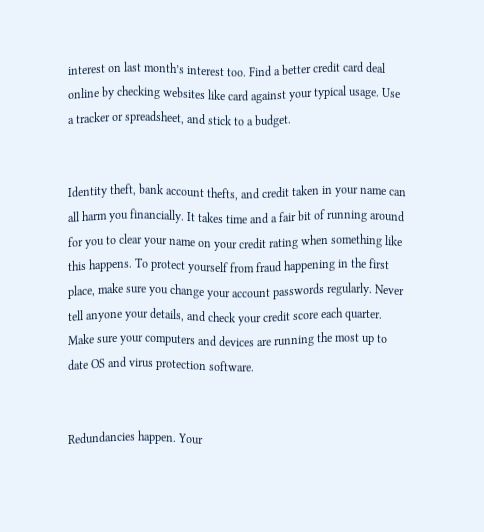interest on last month’s interest too. Find a better credit card deal online by checking websites like card against your typical usage. Use a tracker or spreadsheet, and stick to a budget.


Identity theft, bank account thefts, and credit taken in your name can all harm you financially. It takes time and a fair bit of running around for you to clear your name on your credit rating when something like this happens. To protect yourself from fraud happening in the first place, make sure you change your account passwords regularly. Never tell anyone your details, and check your credit score each quarter. Make sure your computers and devices are running the most up to date OS and virus protection software.


Redundancies happen. Your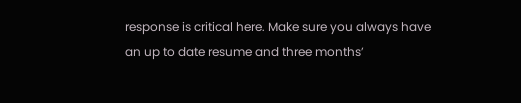response is critical here. Make sure you always have an up to date resume and three months’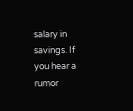salary in savings. If you hear a rumor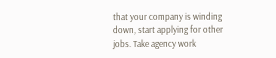that your company is winding down, start applying for other jobs. Take agency work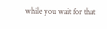while you wait for that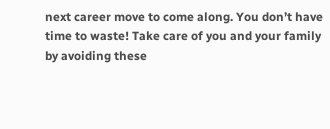next career move to come along. You don’t have time to waste! Take care of you and your family by avoiding these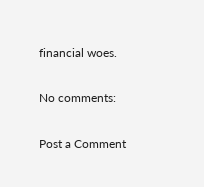financial woes.

No comments:

Post a Comment